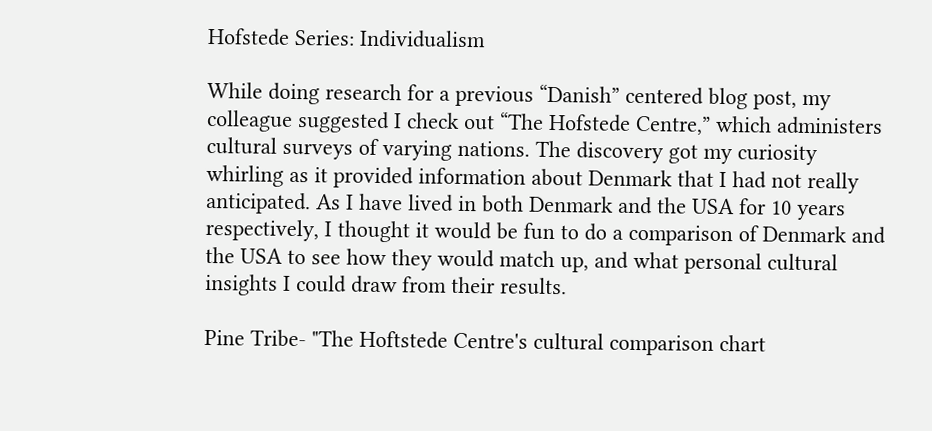Hofstede Series: Individualism

While doing research for a previous “Danish” centered blog post, my colleague suggested I check out “The Hofstede Centre,” which administers cultural surveys of varying nations. The discovery got my curiosity whirling as it provided information about Denmark that I had not really anticipated. As I have lived in both Denmark and the USA for 10 years respectively, I thought it would be fun to do a comparison of Denmark and the USA to see how they would match up, and what personal cultural insights I could draw from their results.

Pine Tribe- "The Hoftstede Centre's cultural comparison chart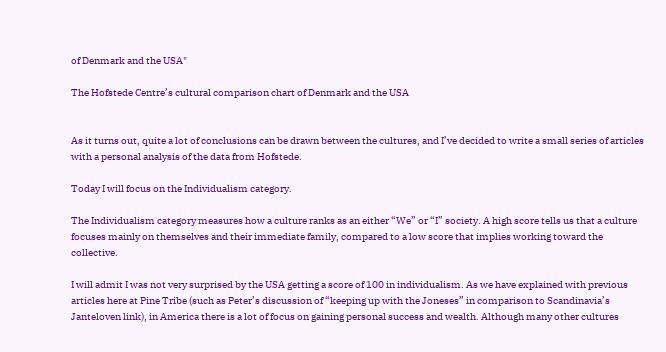of Denmark and the USA"

The Hofstede Centre’s cultural comparison chart of Denmark and the USA


As it turns out, quite a lot of conclusions can be drawn between the cultures, and I’ve decided to write a small series of articles with a personal analysis of the data from Hofstede.

Today I will focus on the Individualism category.

The Individualism category measures how a culture ranks as an either “We” or “I” society. A high score tells us that a culture focuses mainly on themselves and their immediate family, compared to a low score that implies working toward the collective.

I will admit I was not very surprised by the USA getting a score of 100 in individualism. As we have explained with previous articles here at Pine Tribe (such as Peter’s discussion of “keeping up with the Joneses” in comparison to Scandinavia’s Janteloven link), in America there is a lot of focus on gaining personal success and wealth. Although many other cultures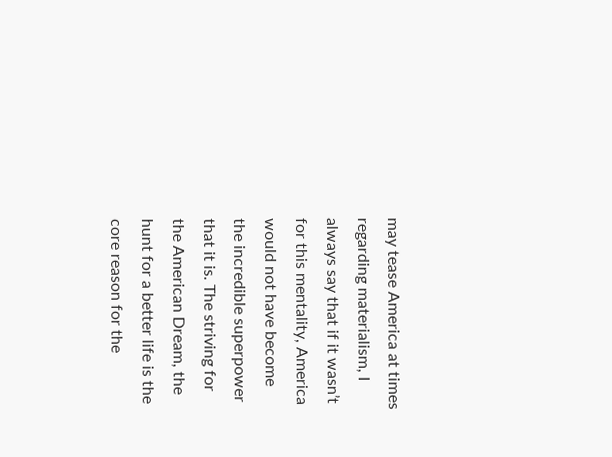may tease America at times regarding materialism, I always say that if it wasn’t for this mentality, America would not have become the incredible superpower that it is. The striving for the American Dream, the hunt for a better life is the core reason for the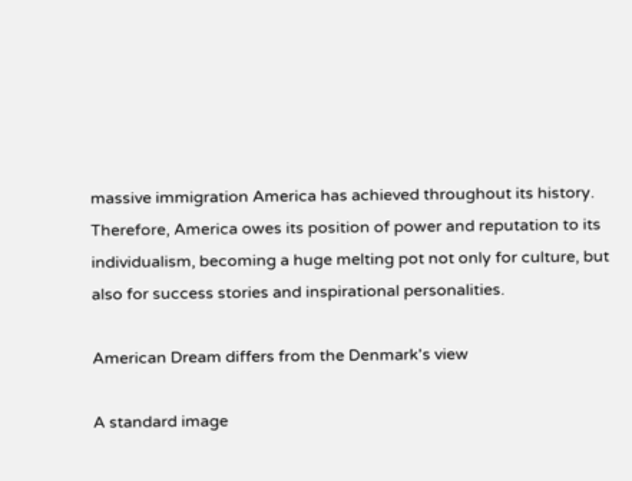massive immigration America has achieved throughout its history. Therefore, America owes its position of power and reputation to its individualism, becoming a huge melting pot not only for culture, but also for success stories and inspirational personalities.

American Dream differs from the Denmark's view

A standard image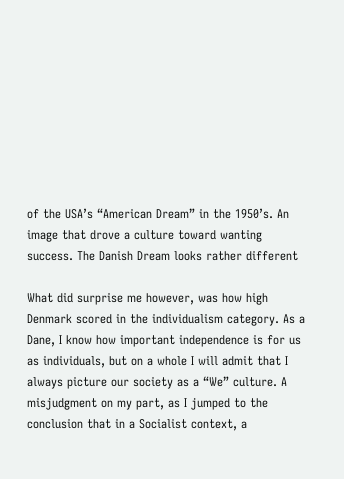of the USA’s “American Dream” in the 1950’s. An image that drove a culture toward wanting success. The Danish Dream looks rather different

What did surprise me however, was how high Denmark scored in the individualism category. As a Dane, I know how important independence is for us as individuals, but on a whole I will admit that I always picture our society as a “We” culture. A misjudgment on my part, as I jumped to the conclusion that in a Socialist context, a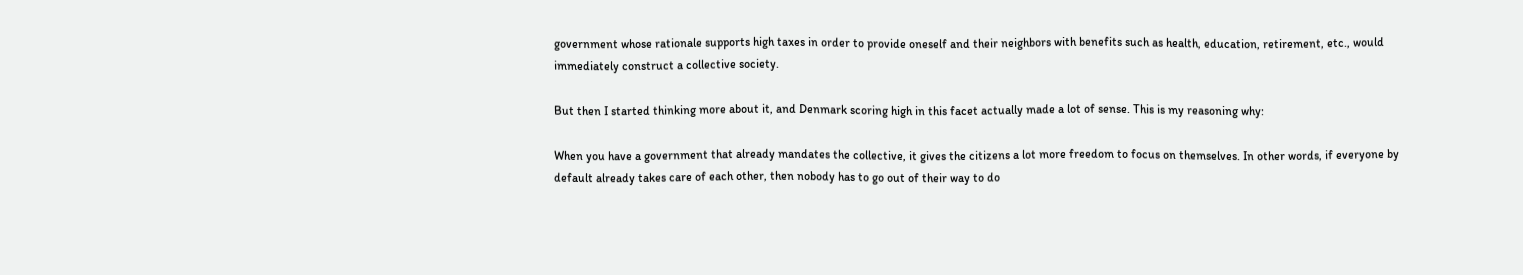government whose rationale supports high taxes in order to provide oneself and their neighbors with benefits such as health, education, retirement, etc., would immediately construct a collective society.

But then I started thinking more about it, and Denmark scoring high in this facet actually made a lot of sense. This is my reasoning why:

When you have a government that already mandates the collective, it gives the citizens a lot more freedom to focus on themselves. In other words, if everyone by default already takes care of each other, then nobody has to go out of their way to do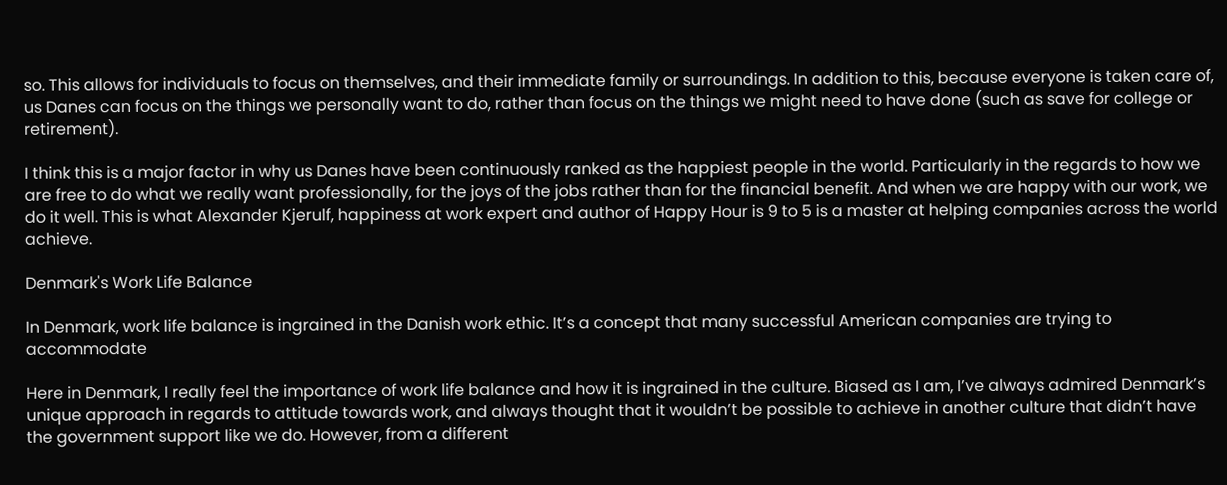so. This allows for individuals to focus on themselves, and their immediate family or surroundings. In addition to this, because everyone is taken care of, us Danes can focus on the things we personally want to do, rather than focus on the things we might need to have done (such as save for college or retirement).

I think this is a major factor in why us Danes have been continuously ranked as the happiest people in the world. Particularly in the regards to how we are free to do what we really want professionally, for the joys of the jobs rather than for the financial benefit. And when we are happy with our work, we do it well. This is what Alexander Kjerulf, happiness at work expert and author of Happy Hour is 9 to 5 is a master at helping companies across the world achieve.

Denmark's Work Life Balance

In Denmark, work life balance is ingrained in the Danish work ethic. It’s a concept that many successful American companies are trying to accommodate

Here in Denmark, I really feel the importance of work life balance and how it is ingrained in the culture. Biased as I am, I’ve always admired Denmark’s unique approach in regards to attitude towards work, and always thought that it wouldn’t be possible to achieve in another culture that didn’t have the government support like we do. However, from a different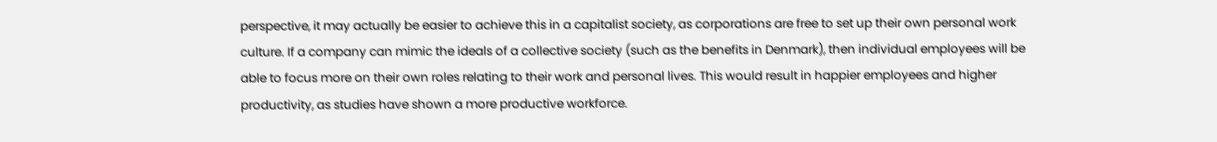perspective, it may actually be easier to achieve this in a capitalist society, as corporations are free to set up their own personal work culture. If a company can mimic the ideals of a collective society (such as the benefits in Denmark), then individual employees will be able to focus more on their own roles relating to their work and personal lives. This would result in happier employees and higher productivity, as studies have shown a more productive workforce.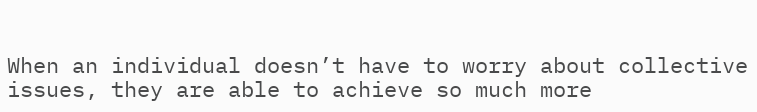When an individual doesn’t have to worry about collective issues, they are able to achieve so much more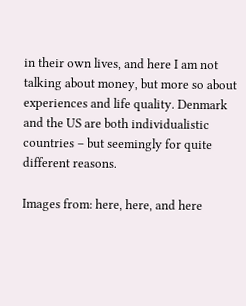in their own lives, and here I am not talking about money, but more so about experiences and life quality. Denmark and the US are both individualistic countries – but seemingly for quite different reasons.

Images from: here, here, and here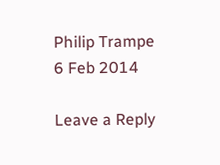Philip Trampe
6 Feb 2014

Leave a Reply